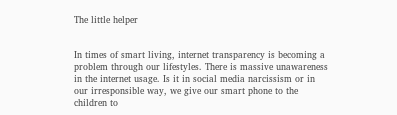The little helper


In times of smart living, internet transparency is becoming a problem through our lifestyles. There is massive unawareness in the internet usage. Is it in social media narcissism or in our irresponsible way, we give our smart phone to the children to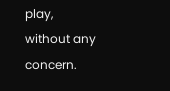play, without any concern.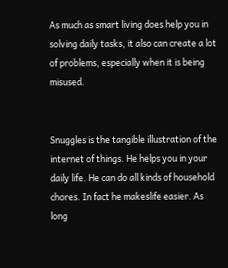As much as smart living does help you in solving daily tasks, it also can create a lot of problems, especially when it is being misused.


Snuggles is the tangible illustration of the internet of things. He helps you in your daily life. He can do all kinds of household chores. In fact he makeslife easier. As long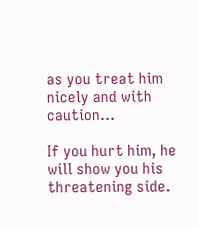as you treat him nicely and with caution...

If you hurt him, he will show you his threatening side.